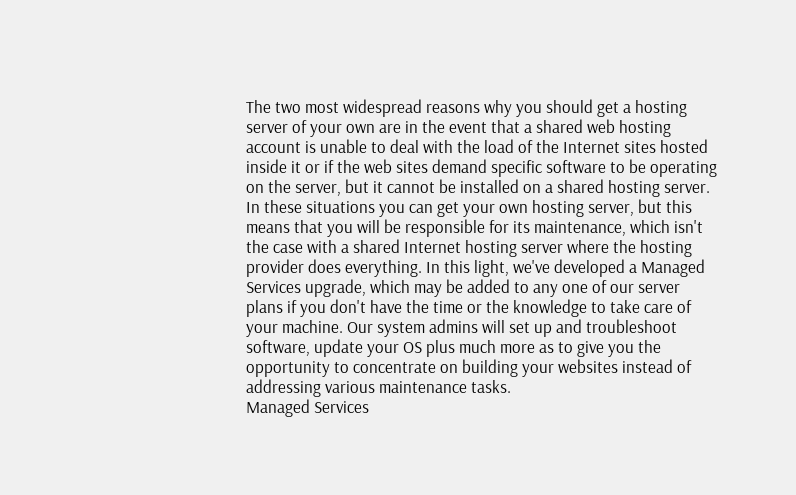The two most widespread reasons why you should get a hosting server of your own are in the event that a shared web hosting account is unable to deal with the load of the Internet sites hosted inside it or if the web sites demand specific software to be operating on the server, but it cannot be installed on a shared hosting server. In these situations you can get your own hosting server, but this means that you will be responsible for its maintenance, which isn't the case with a shared Internet hosting server where the hosting provider does everything. In this light, we've developed a Managed Services upgrade, which may be added to any one of our server plans if you don't have the time or the knowledge to take care of your machine. Our system admins will set up and troubleshoot software, update your OS plus much more as to give you the opportunity to concentrate on building your websites instead of addressing various maintenance tasks.
Managed Services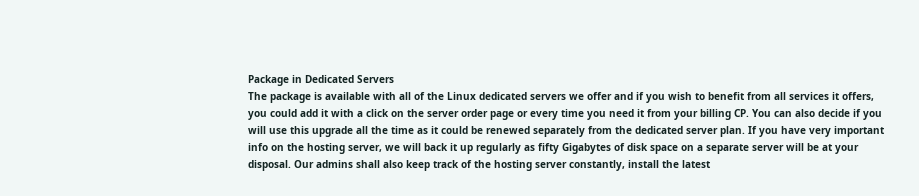Package in Dedicated Servers
The package is available with all of the Linux dedicated servers we offer and if you wish to benefit from all services it offers, you could add it with a click on the server order page or every time you need it from your billing CP. You can also decide if you will use this upgrade all the time as it could be renewed separately from the dedicated server plan. If you have very important info on the hosting server, we will back it up regularly as fifty Gigabytes of disk space on a separate server will be at your disposal. Our admins shall also keep track of the hosting server constantly, install the latest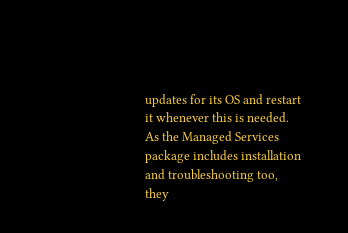updates for its OS and restart it whenever this is needed. As the Managed Services package includes installation and troubleshooting too, they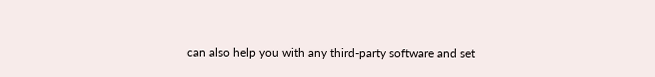can also help you with any third-party software and set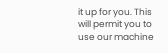it up for you. This will permit you to use our machine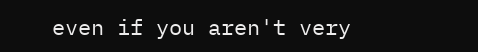even if you aren't very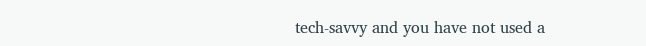tech-savvy and you have not used a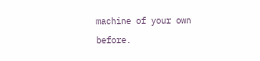machine of your own before.